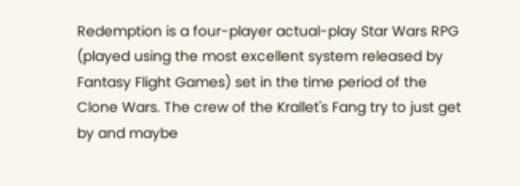Redemption is a four-player actual-play Star Wars RPG (played using the most excellent system released by Fantasy Flight Games) set in the time period of the Clone Wars. The crew of the Krallet's Fang try to just get by and maybe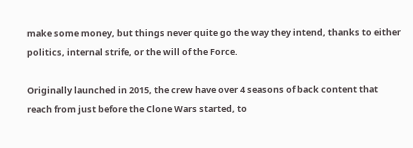make some money, but things never quite go the way they intend, thanks to either politics, internal strife, or the will of the Force.

Originally launched in 2015, the crew have over 4 seasons of back content that reach from just before the Clone Wars started, to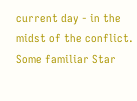current day - in the midst of the conflict. Some familiar Star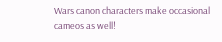Wars canon characters make occasional cameos as well!